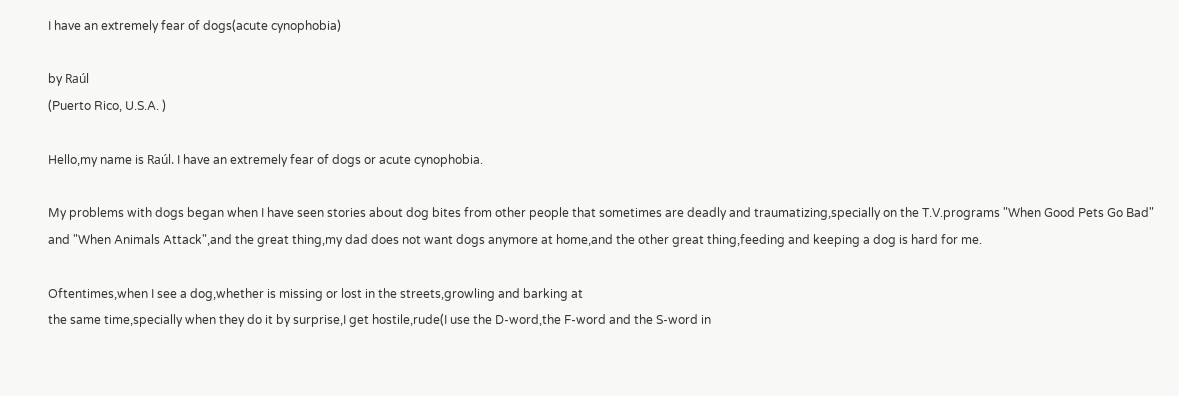I have an extremely fear of dogs(acute cynophobia)

by Raúl
(Puerto Rico, U.S.A. )

Hello,my name is Raúl. I have an extremely fear of dogs or acute cynophobia.

My problems with dogs began when I have seen stories about dog bites from other people that sometimes are deadly and traumatizing,specially on the T.V.programs "When Good Pets Go Bad" and "When Animals Attack",and the great thing,my dad does not want dogs anymore at home,and the other great thing,feeding and keeping a dog is hard for me.

Oftentimes,when I see a dog,whether is missing or lost in the streets,growling and barking at
the same time,specially when they do it by surprise,I get hostile,rude(I use the D-word,the F-word and the S-word in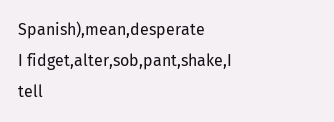Spanish),mean,desperate
I fidget,alter,sob,pant,shake,I tell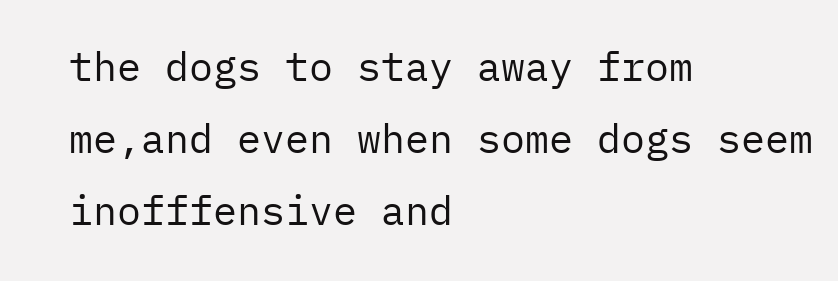the dogs to stay away from me,and even when some dogs seem inofffensive and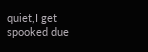quiet,I get spooked due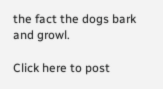the fact the dogs bark and growl.

Click here to post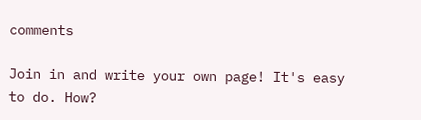comments

Join in and write your own page! It's easy to do. How?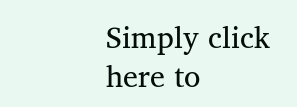Simply click here to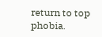return to top phobia.